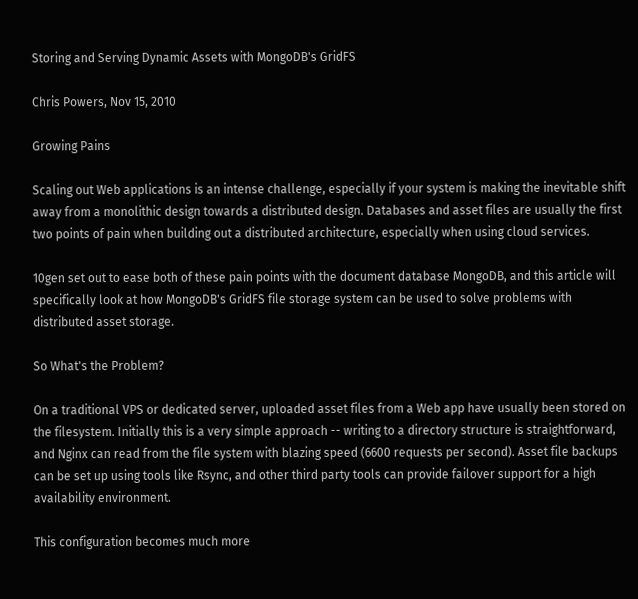Storing and Serving Dynamic Assets with MongoDB's GridFS

Chris Powers, Nov 15, 2010

Growing Pains

Scaling out Web applications is an intense challenge, especially if your system is making the inevitable shift away from a monolithic design towards a distributed design. Databases and asset files are usually the first two points of pain when building out a distributed architecture, especially when using cloud services.

10gen set out to ease both of these pain points with the document database MongoDB, and this article will specifically look at how MongoDB's GridFS file storage system can be used to solve problems with distributed asset storage.

So What's the Problem?

On a traditional VPS or dedicated server, uploaded asset files from a Web app have usually been stored on the filesystem. Initially this is a very simple approach -- writing to a directory structure is straightforward, and Nginx can read from the file system with blazing speed (6600 requests per second). Asset file backups can be set up using tools like Rsync, and other third party tools can provide failover support for a high availability environment.

This configuration becomes much more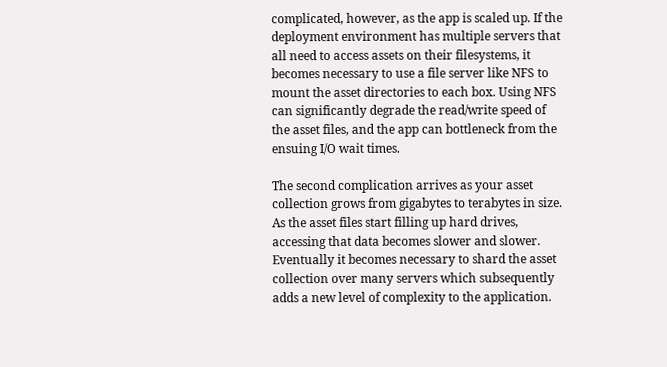complicated, however, as the app is scaled up. If the deployment environment has multiple servers that all need to access assets on their filesystems, it becomes necessary to use a file server like NFS to mount the asset directories to each box. Using NFS can significantly degrade the read/write speed of the asset files, and the app can bottleneck from the ensuing I/O wait times.

The second complication arrives as your asset collection grows from gigabytes to terabytes in size. As the asset files start filling up hard drives, accessing that data becomes slower and slower. Eventually it becomes necessary to shard the asset collection over many servers which subsequently adds a new level of complexity to the application.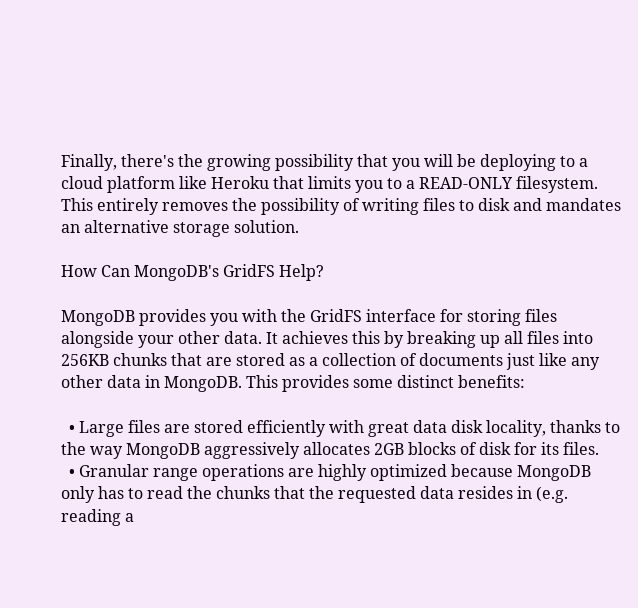Finally, there's the growing possibility that you will be deploying to a cloud platform like Heroku that limits you to a READ-ONLY filesystem. This entirely removes the possibility of writing files to disk and mandates an alternative storage solution.

How Can MongoDB's GridFS Help?

MongoDB provides you with the GridFS interface for storing files alongside your other data. It achieves this by breaking up all files into 256KB chunks that are stored as a collection of documents just like any other data in MongoDB. This provides some distinct benefits:

  • Large files are stored efficiently with great data disk locality, thanks to the way MongoDB aggressively allocates 2GB blocks of disk for its files.
  • Granular range operations are highly optimized because MongoDB only has to read the chunks that the requested data resides in (e.g. reading a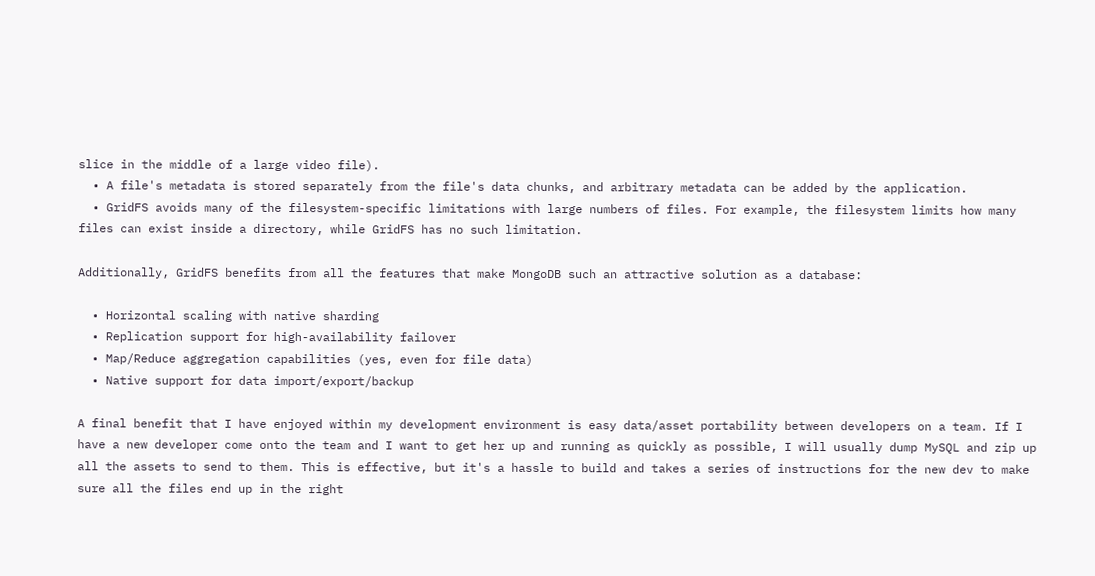slice in the middle of a large video file).
  • A file's metadata is stored separately from the file's data chunks, and arbitrary metadata can be added by the application.
  • GridFS avoids many of the filesystem-specific limitations with large numbers of files. For example, the filesystem limits how many files can exist inside a directory, while GridFS has no such limitation.

Additionally, GridFS benefits from all the features that make MongoDB such an attractive solution as a database:

  • Horizontal scaling with native sharding
  • Replication support for high-availability failover
  • Map/Reduce aggregation capabilities (yes, even for file data)
  • Native support for data import/export/backup

A final benefit that I have enjoyed within my development environment is easy data/asset portability between developers on a team. If I have a new developer come onto the team and I want to get her up and running as quickly as possible, I will usually dump MySQL and zip up all the assets to send to them. This is effective, but it's a hassle to build and takes a series of instructions for the new dev to make sure all the files end up in the right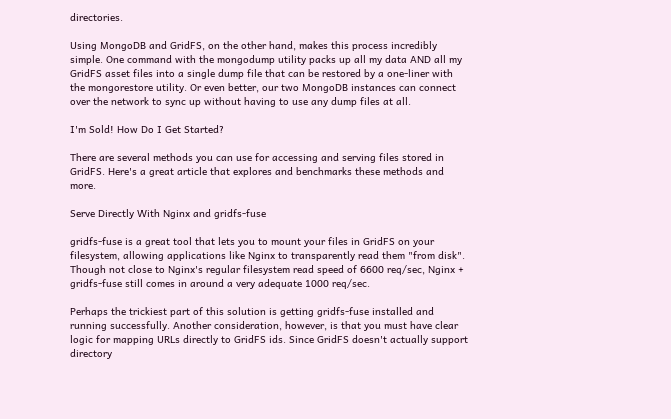directories.

Using MongoDB and GridFS, on the other hand, makes this process incredibly simple. One command with the mongodump utility packs up all my data AND all my GridFS asset files into a single dump file that can be restored by a one-liner with the mongorestore utility. Or even better, our two MongoDB instances can connect over the network to sync up without having to use any dump files at all.

I'm Sold! How Do I Get Started?

There are several methods you can use for accessing and serving files stored in GridFS. Here's a great article that explores and benchmarks these methods and more.

Serve Directly With Nginx and gridfs-fuse

gridfs-fuse is a great tool that lets you to mount your files in GridFS on your filesystem, allowing applications like Nginx to transparently read them "from disk". Though not close to Nginx's regular filesystem read speed of 6600 req/sec, Nginx + gridfs-fuse still comes in around a very adequate 1000 req/sec.

Perhaps the trickiest part of this solution is getting gridfs-fuse installed and running successfully. Another consideration, however, is that you must have clear logic for mapping URLs directly to GridFS ids. Since GridFS doesn't actually support directory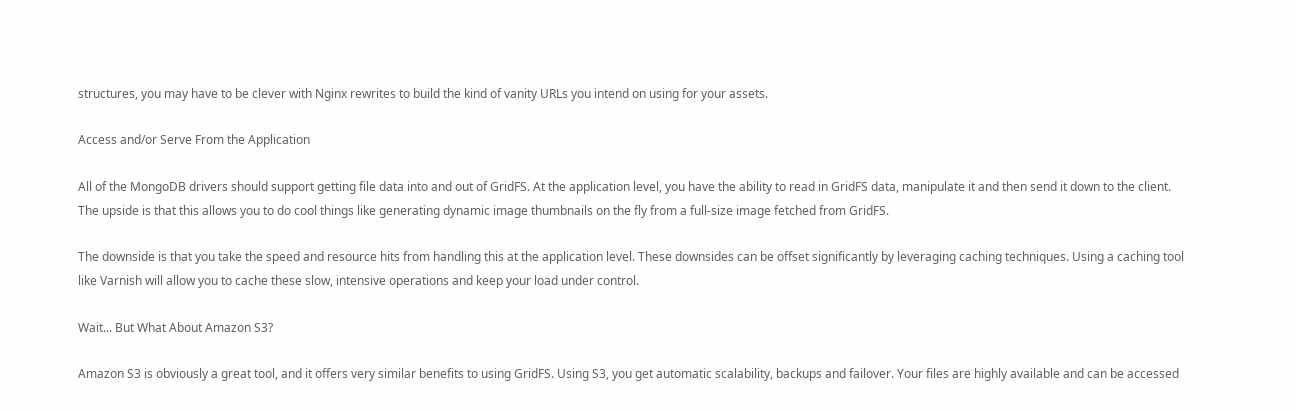structures, you may have to be clever with Nginx rewrites to build the kind of vanity URLs you intend on using for your assets.

Access and/or Serve From the Application

All of the MongoDB drivers should support getting file data into and out of GridFS. At the application level, you have the ability to read in GridFS data, manipulate it and then send it down to the client. The upside is that this allows you to do cool things like generating dynamic image thumbnails on the fly from a full-size image fetched from GridFS.

The downside is that you take the speed and resource hits from handling this at the application level. These downsides can be offset significantly by leveraging caching techniques. Using a caching tool like Varnish will allow you to cache these slow, intensive operations and keep your load under control.

Wait... But What About Amazon S3?

Amazon S3 is obviously a great tool, and it offers very similar benefits to using GridFS. Using S3, you get automatic scalability, backups and failover. Your files are highly available and can be accessed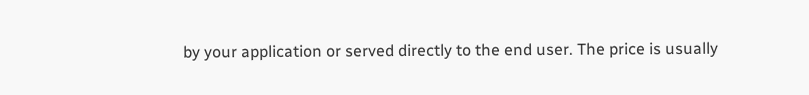by your application or served directly to the end user. The price is usually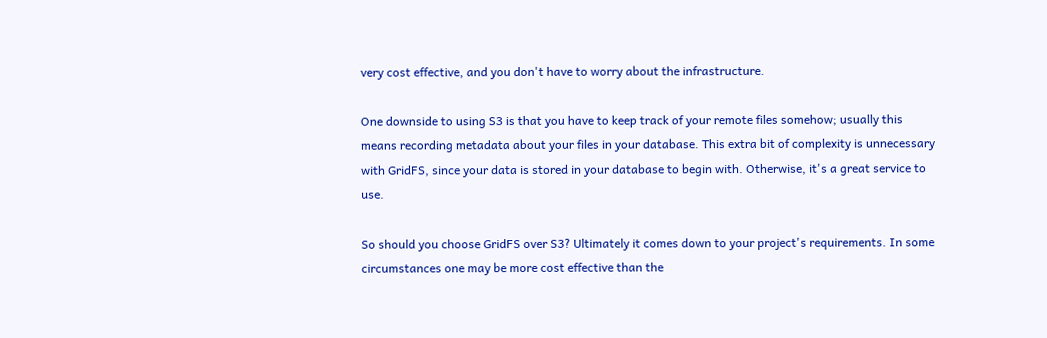very cost effective, and you don't have to worry about the infrastructure.

One downside to using S3 is that you have to keep track of your remote files somehow; usually this means recording metadata about your files in your database. This extra bit of complexity is unnecessary with GridFS, since your data is stored in your database to begin with. Otherwise, it's a great service to use.

So should you choose GridFS over S3? Ultimately it comes down to your project's requirements. In some circumstances one may be more cost effective than the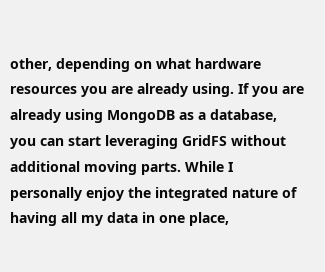other, depending on what hardware resources you are already using. If you are already using MongoDB as a database, you can start leveraging GridFS without additional moving parts. While I personally enjoy the integrated nature of having all my data in one place,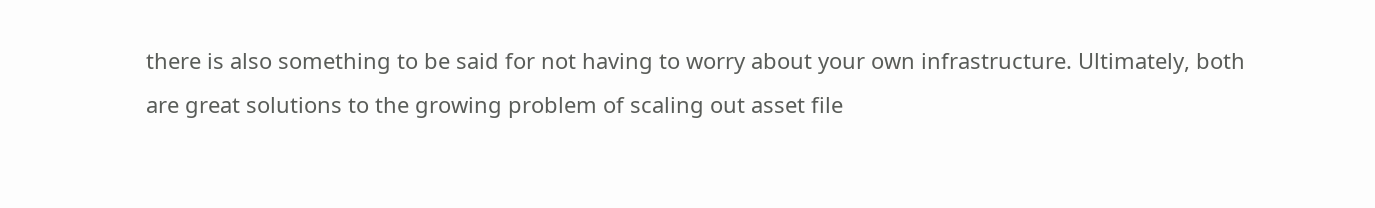there is also something to be said for not having to worry about your own infrastructure. Ultimately, both are great solutions to the growing problem of scaling out asset file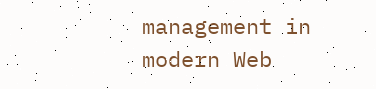management in modern Web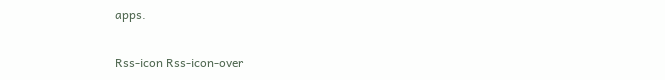apps.

Rss-icon Rss-icon-over